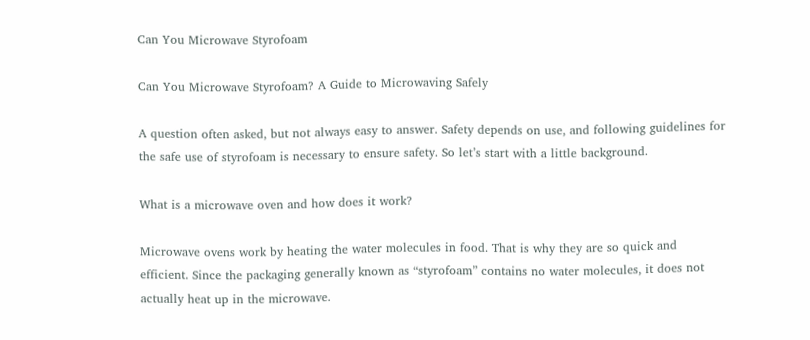Can You Microwave Styrofoam

Can You Microwave Styrofoam? A Guide to Microwaving Safely

A question often asked, but not always easy to answer. Safety depends on use, and following guidelines for the safe use of styrofoam is necessary to ensure safety. So let’s start with a little background.

What is a microwave oven and how does it work?

Microwave ovens work by heating the water molecules in food. That is why they are so quick and efficient. Since the packaging generally known as “styrofoam” contains no water molecules, it does not actually heat up in the microwave.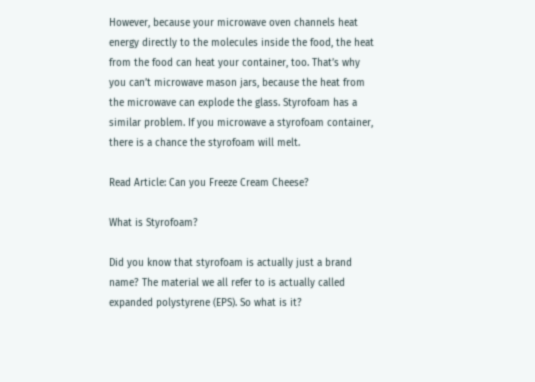However, because your microwave oven channels heat energy directly to the molecules inside the food, the heat from the food can heat your container, too. That’s why you can’t microwave mason jars, because the heat from the microwave can explode the glass. Styrofoam has a similar problem. If you microwave a styrofoam container, there is a chance the styrofoam will melt.

Read Article: Can you Freeze Cream Cheese?

What is Styrofoam?

Did you know that styrofoam is actually just a brand name? The material we all refer to is actually called expanded polystyrene (EPS). So what is it?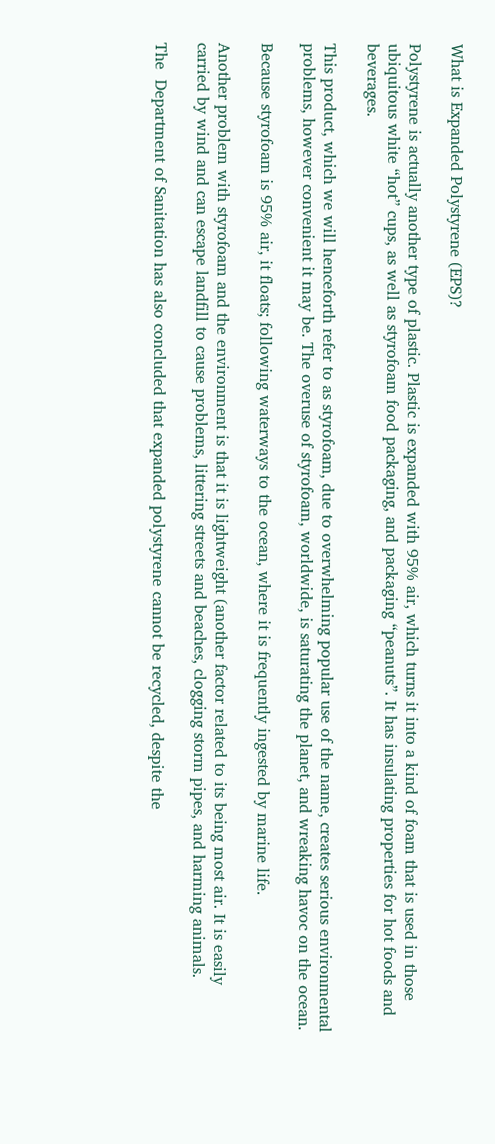What is Expanded Polystyrene (EPS)?

Polystyrene is actually another type of plastic. Plastic is expanded with 95% air, which turns it into a kind of foam that is used in those ubiquitous white “hot” cups, as well as styrofoam food packaging, and packaging “peanuts”. It has insulating properties for hot foods and beverages.

This product, which we will henceforth refer to as styrofoam, due to overwhelming popular use of the name, creates serious environmental problems, however convenient it may be. The overuse of styrofoam, worldwide, is saturating the planet, and wreaking havoc on the ocean.

Because styrofoam is 95% air, it floats; following waterways to the ocean, where it is frequently ingested by marine life.

Another problem with styrofoam and the environment is that it is lightweight (another factor related to its being most air. It is easily carried by wind and can escape landfill to cause problems, littering streets and beaches, clogging storm pipes, and harming animals.

The  Department of Sanitation has also concluded that expanded polystyrene cannot be recycled, despite the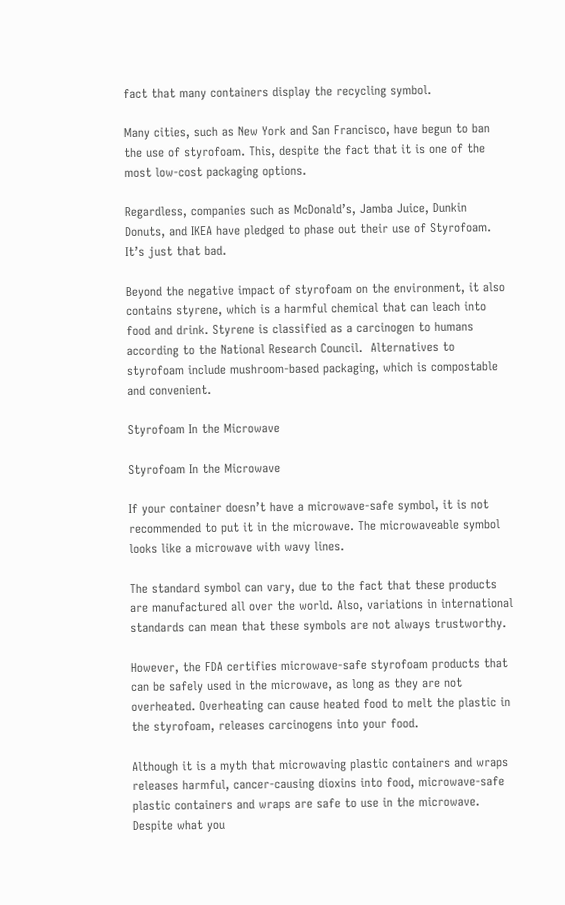fact that many containers display the recycling symbol.

Many cities, such as New York and San Francisco, have begun to ban the use of styrofoam. This, despite the fact that it is one of the most low-cost packaging options.

Regardless, companies such as McDonald’s, Jamba Juice, Dunkin Donuts, and IKEA have pledged to phase out their use of Styrofoam. It’s just that bad.

Beyond the negative impact of styrofoam on the environment, it also contains styrene, which is a harmful chemical that can leach into food and drink. Styrene is classified as a carcinogen to humans according to the National Research Council.  Alternatives to styrofoam include mushroom-based packaging, which is compostable and convenient.

Styrofoam In the Microwave

Styrofoam In the Microwave

If your container doesn’t have a microwave-safe symbol, it is not recommended to put it in the microwave. The microwaveable symbol looks like a microwave with wavy lines.

The standard symbol can vary, due to the fact that these products are manufactured all over the world. Also, variations in international standards can mean that these symbols are not always trustworthy.

However, the FDA certifies microwave-safe styrofoam products that can be safely used in the microwave, as long as they are not overheated. Overheating can cause heated food to melt the plastic in the styrofoam, releases carcinogens into your food.

Although it is a myth that microwaving plastic containers and wraps releases harmful, cancer-causing dioxins into food, microwave-safe plastic containers and wraps are safe to use in the microwave. Despite what you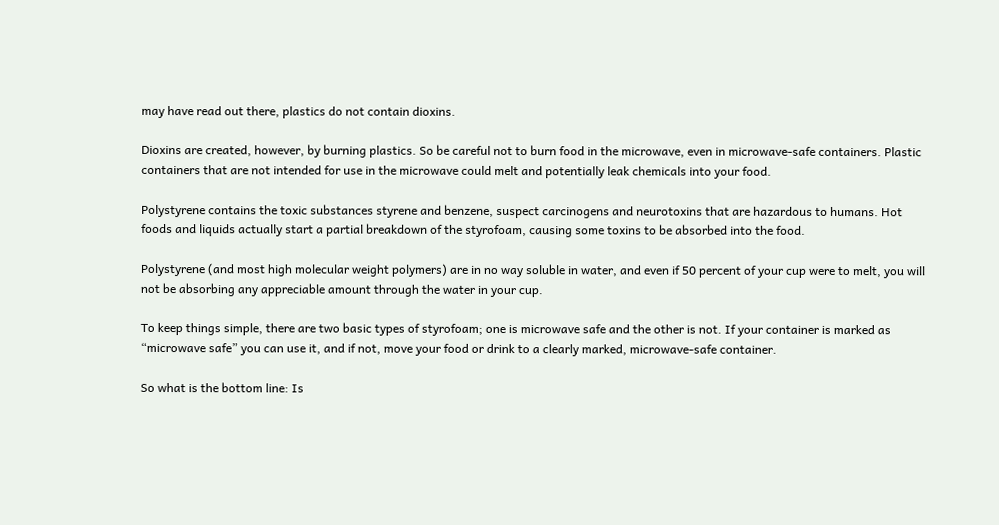may have read out there, plastics do not contain dioxins.

Dioxins are created, however, by burning plastics. So be careful not to burn food in the microwave, even in microwave-safe containers. Plastic containers that are not intended for use in the microwave could melt and potentially leak chemicals into your food.

Polystyrene contains the toxic substances styrene and benzene, suspect carcinogens and neurotoxins that are hazardous to humans. Hot foods and liquids actually start a partial breakdown of the styrofoam, causing some toxins to be absorbed into the food.

Polystyrene (and most high molecular weight polymers) are in no way soluble in water, and even if 50 percent of your cup were to melt, you will not be absorbing any appreciable amount through the water in your cup.

To keep things simple, there are two basic types of styrofoam; one is microwave safe and the other is not. If your container is marked as “microwave safe” you can use it, and if not, move your food or drink to a clearly marked, microwave-safe container.

So what is the bottom line: Is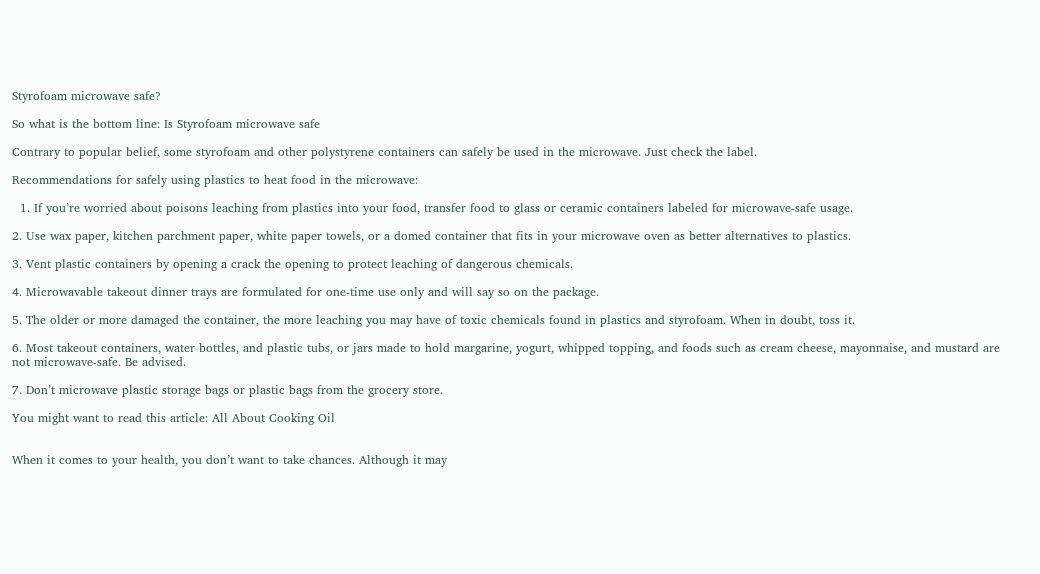Styrofoam microwave safe?

So what is the bottom line: Is Styrofoam microwave safe

Contrary to popular belief, some styrofoam and other polystyrene containers can safely be used in the microwave. Just check the label.

Recommendations for safely using plastics to heat food in the microwave:

  1. If you’re worried about poisons leaching from plastics into your food, transfer food to glass or ceramic containers labeled for microwave-safe usage.

2. Use wax paper, kitchen parchment paper, white paper towels, or a domed container that fits in your microwave oven as better alternatives to plastics.

3. Vent plastic containers by opening a crack the opening to protect leaching of dangerous chemicals.

4. Microwavable takeout dinner trays are formulated for one-time use only and will say so on the package.

5. The older or more damaged the container, the more leaching you may have of toxic chemicals found in plastics and styrofoam. When in doubt, toss it.

6. Most takeout containers, water bottles, and plastic tubs, or jars made to hold margarine, yogurt, whipped topping, and foods such as cream cheese, mayonnaise, and mustard are not microwave-safe. Be advised.

7. Don’t microwave plastic storage bags or plastic bags from the grocery store.

You might want to read this article: All About Cooking Oil


When it comes to your health, you don’t want to take chances. Although it may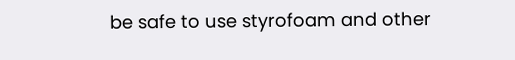be safe to use styrofoam and other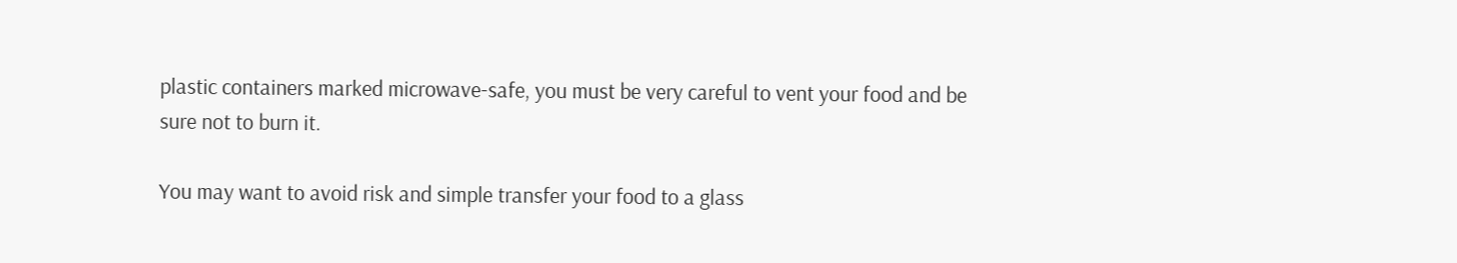plastic containers marked microwave-safe, you must be very careful to vent your food and be sure not to burn it.

You may want to avoid risk and simple transfer your food to a glass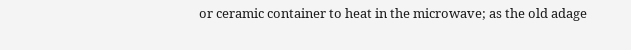or ceramic container to heat in the microwave; as the old adage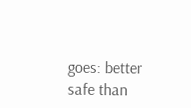goes: better safe than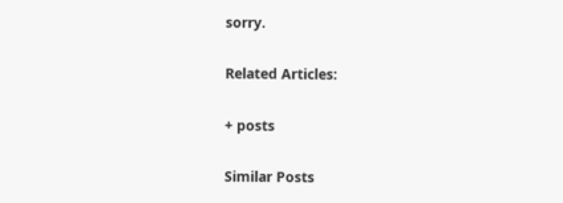sorry.

Related Articles:

+ posts

Similar Posts